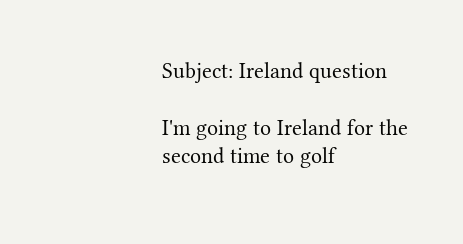Subject: Ireland question

I'm going to Ireland for the second time to golf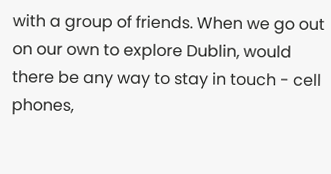with a group of friends. When we go out on our own to explore Dublin, would there be any way to stay in touch - cell phones,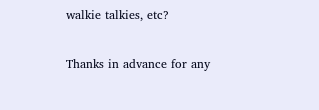walkie talkies, etc?

Thanks in advance for any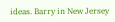ideas. Barry in New Jersey